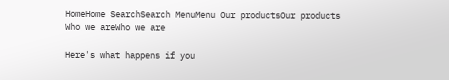HomeHome SearchSearch MenuMenu Our productsOur products Who we areWho we are

Here's what happens if you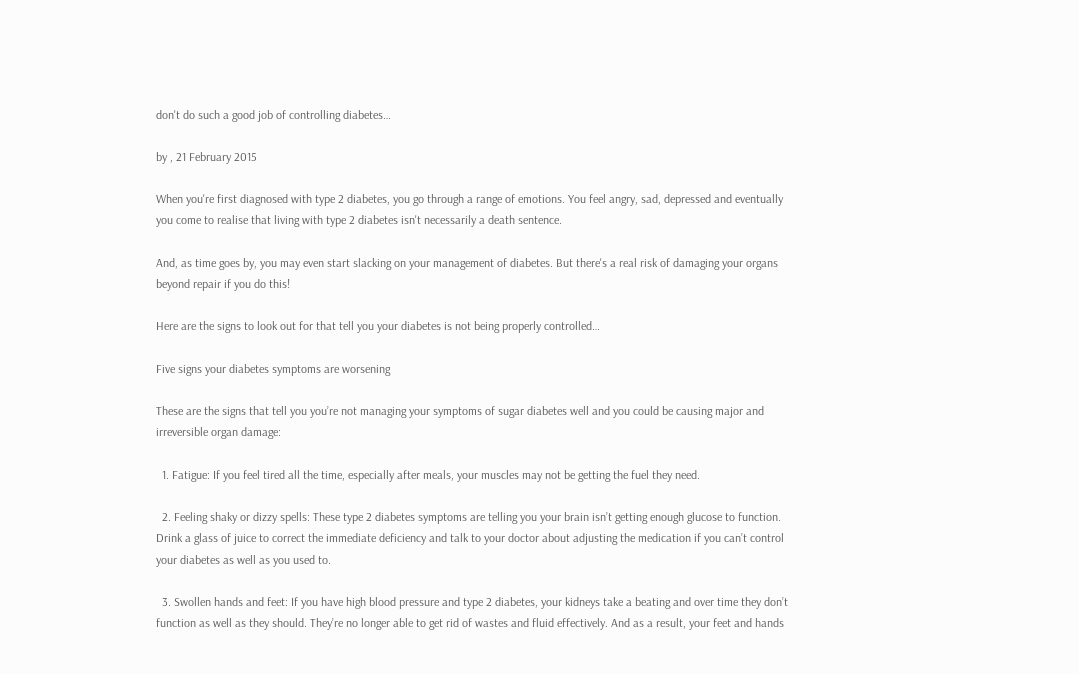don't do such a good job of controlling diabetes…

by , 21 February 2015

When you're first diagnosed with type 2 diabetes, you go through a range of emotions. You feel angry, sad, depressed and eventually you come to realise that living with type 2 diabetes isn't necessarily a death sentence.

And, as time goes by, you may even start slacking on your management of diabetes. But there's a real risk of damaging your organs beyond repair if you do this!

Here are the signs to look out for that tell you your diabetes is not being properly controlled…

Five signs your diabetes symptoms are worsening

These are the signs that tell you you’re not managing your symptoms of sugar diabetes well and you could be causing major and irreversible organ damage:

  1. Fatigue: If you feel tired all the time, especially after meals, your muscles may not be getting the fuel they need.

  2. Feeling shaky or dizzy spells: These type 2 diabetes symptoms are telling you your brain isn’t getting enough glucose to function. Drink a glass of juice to correct the immediate deficiency and talk to your doctor about adjusting the medication if you can’t control your diabetes as well as you used to.

  3. Swollen hands and feet: If you have high blood pressure and type 2 diabetes, your kidneys take a beating and over time they don’t function as well as they should. They’re no longer able to get rid of wastes and fluid effectively. And as a result, your feet and hands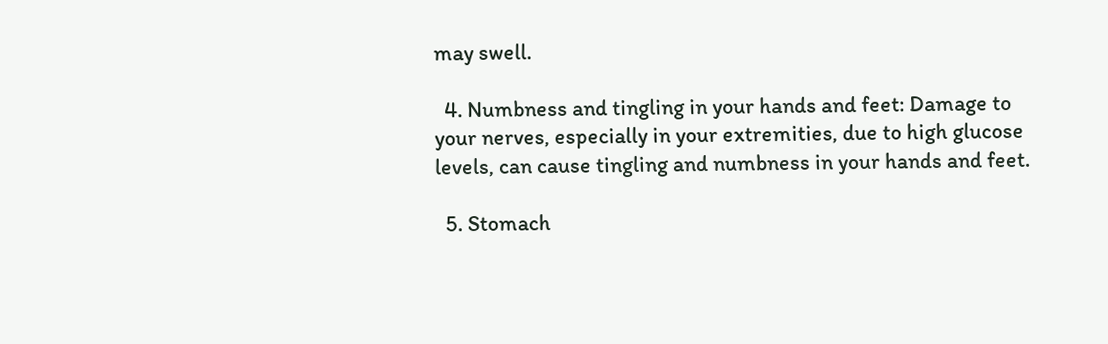may swell.

  4. Numbness and tingling in your hands and feet: Damage to your nerves, especially in your extremities, due to high glucose levels, can cause tingling and numbness in your hands and feet.

  5. Stomach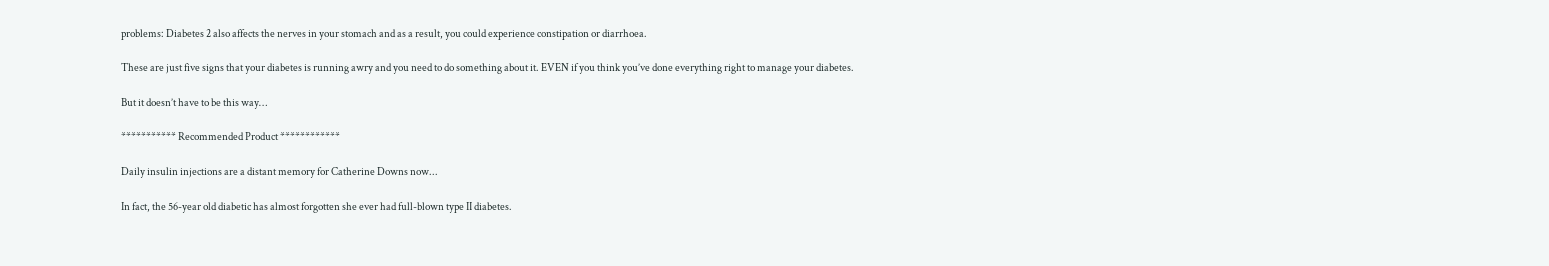problems: Diabetes 2 also affects the nerves in your stomach and as a result, you could experience constipation or diarrhoea.

These are just five signs that your diabetes is running awry and you need to do something about it. EVEN if you think you’ve done everything right to manage your diabetes.

But it doesn’t have to be this way…

*********** Recommended Product ************

Daily insulin injections are a distant memory for Catherine Downs now...

In fact, the 56-year old diabetic has almost forgotten she ever had full-blown type II diabetes.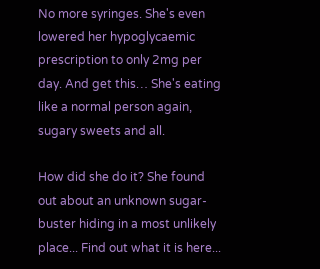No more syringes. She's even lowered her hypoglycaemic prescription to only 2mg per day. And get this… She's eating like a normal person again, sugary sweets and all.

How did she do it? She found out about an unknown sugar-buster hiding in a most unlikely place... Find out what it is here...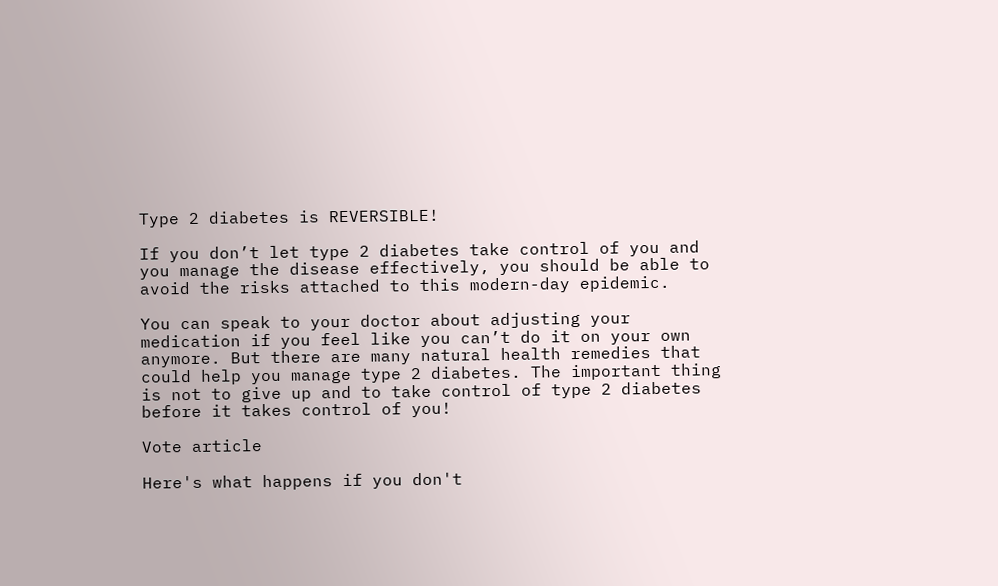Type 2 diabetes is REVERSIBLE!

If you don’t let type 2 diabetes take control of you and you manage the disease effectively, you should be able to avoid the risks attached to this modern-day epidemic.

You can speak to your doctor about adjusting your medication if you feel like you can’t do it on your own anymore. But there are many natural health remedies that could help you manage type 2 diabetes. The important thing is not to give up and to take control of type 2 diabetes before it takes control of you!

Vote article

Here's what happens if you don't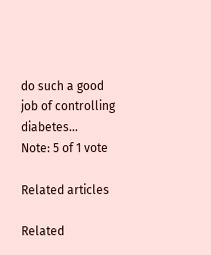do such a good job of controlling diabetes…
Note: 5 of 1 vote

Related articles

Related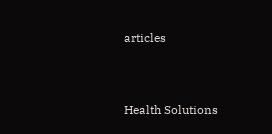articles


Health Solutions